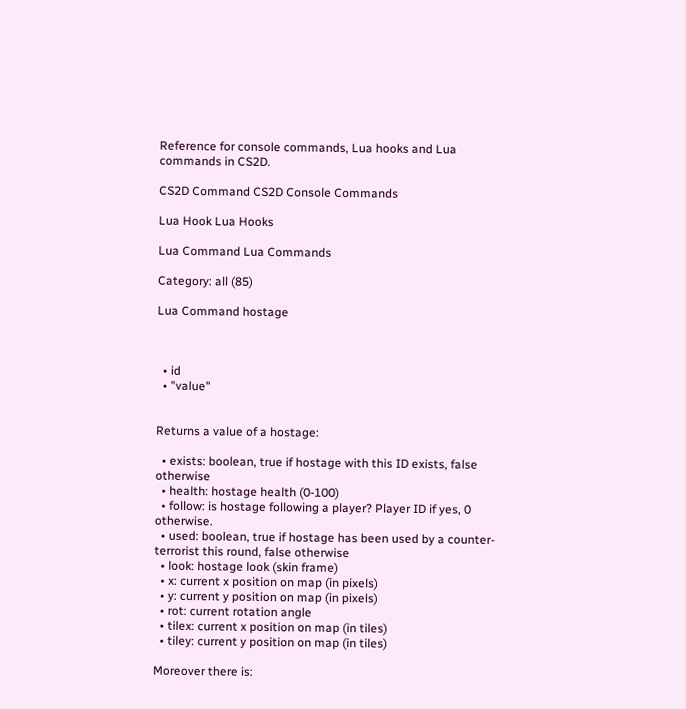Reference for console commands, Lua hooks and Lua commands in CS2D.

CS2D Command CS2D Console Commands

Lua Hook Lua Hooks

Lua Command Lua Commands

Category: all (85)

Lua Command hostage



  • id
  • "value"


Returns a value of a hostage:

  • exists: boolean, true if hostage with this ID exists, false otherwise
  • health: hostage health (0-100)
  • follow: is hostage following a player? Player ID if yes, 0 otherwise.
  • used: boolean, true if hostage has been used by a counter-terrorist this round, false otherwise
  • look: hostage look (skin frame)
  • x: current x position on map (in pixels)
  • y: current y position on map (in pixels)
  • rot: current rotation angle
  • tilex: current x position on map (in tiles)
  • tiley: current y position on map (in tiles)

Moreover there is: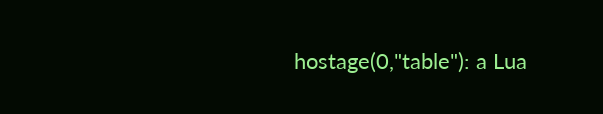hostage(0,"table"): a Lua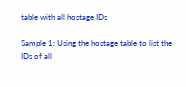table with all hostage IDs

Sample 1: Using the hostage table to list the IDs of all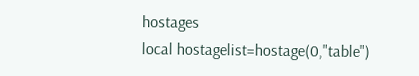hostages
local hostagelist=hostage(0,"table")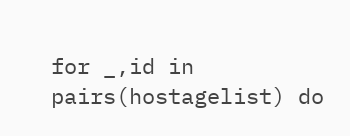for _,id in pairs(hostagelist) do